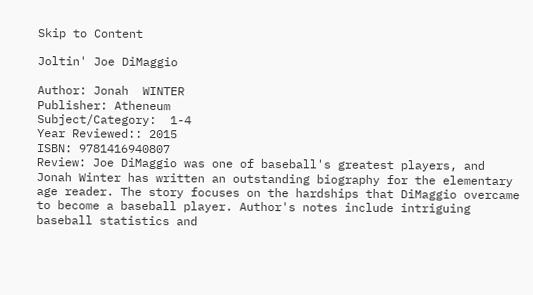Skip to Content

Joltin' Joe DiMaggio

Author: Jonah  WINTER
Publisher: Atheneum
Subject/Category:  1-4
Year Reviewed:: 2015
ISBN: 9781416940807
Review: Joe DiMaggio was one of baseball's greatest players, and Jonah Winter has written an outstanding biography for the elementary age reader. The story focuses on the hardships that DiMaggio overcame to become a baseball player. Author's notes include intriguing baseball statistics and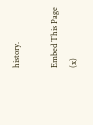history.

Embed This Page (x)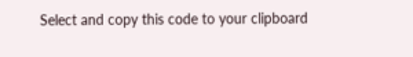Select and copy this code to your clipboard